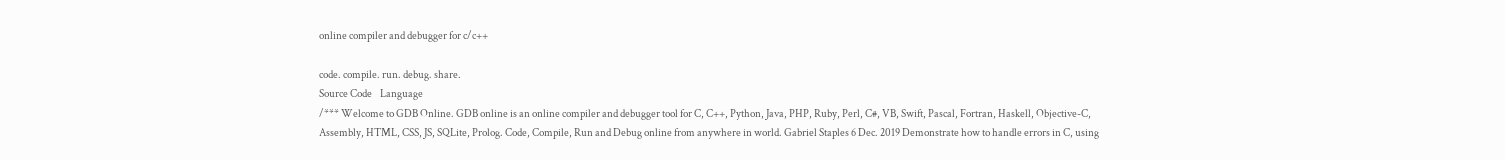online compiler and debugger for c/c++

code. compile. run. debug. share.
Source Code    Language
/*** Welcome to GDB Online. GDB online is an online compiler and debugger tool for C, C++, Python, Java, PHP, Ruby, Perl, C#, VB, Swift, Pascal, Fortran, Haskell, Objective-C, Assembly, HTML, CSS, JS, SQLite, Prolog. Code, Compile, Run and Debug online from anywhere in world. Gabriel Staples 6 Dec. 2019 Demonstrate how to handle errors in C, using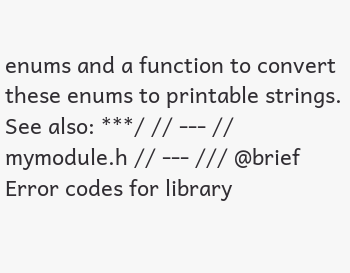enums and a function to convert these enums to printable strings. See also: ***/ // --- // mymodule.h // --- /// @brief Error codes for library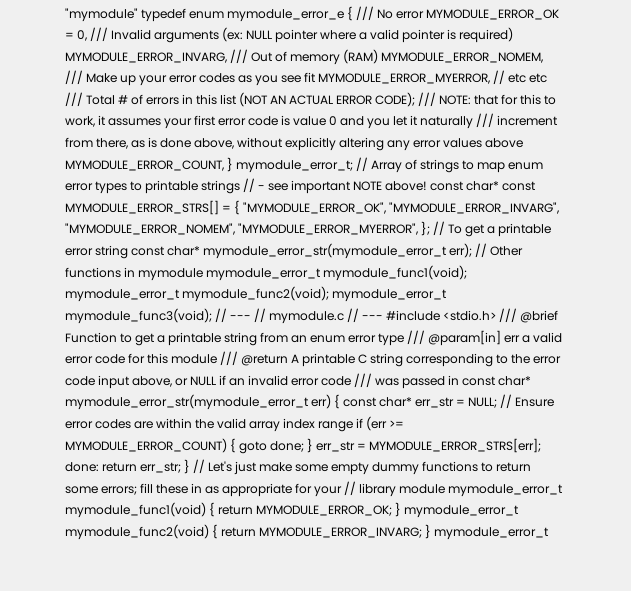"mymodule" typedef enum mymodule_error_e { /// No error MYMODULE_ERROR_OK = 0, /// Invalid arguments (ex: NULL pointer where a valid pointer is required) MYMODULE_ERROR_INVARG, /// Out of memory (RAM) MYMODULE_ERROR_NOMEM, /// Make up your error codes as you see fit MYMODULE_ERROR_MYERROR, // etc etc /// Total # of errors in this list (NOT AN ACTUAL ERROR CODE); /// NOTE: that for this to work, it assumes your first error code is value 0 and you let it naturally /// increment from there, as is done above, without explicitly altering any error values above MYMODULE_ERROR_COUNT, } mymodule_error_t; // Array of strings to map enum error types to printable strings // - see important NOTE above! const char* const MYMODULE_ERROR_STRS[] = { "MYMODULE_ERROR_OK", "MYMODULE_ERROR_INVARG", "MYMODULE_ERROR_NOMEM", "MYMODULE_ERROR_MYERROR", }; // To get a printable error string const char* mymodule_error_str(mymodule_error_t err); // Other functions in mymodule mymodule_error_t mymodule_func1(void); mymodule_error_t mymodule_func2(void); mymodule_error_t mymodule_func3(void); // --- // mymodule.c // --- #include <stdio.h> /// @brief Function to get a printable string from an enum error type /// @param[in] err a valid error code for this module /// @return A printable C string corresponding to the error code input above, or NULL if an invalid error code /// was passed in const char* mymodule_error_str(mymodule_error_t err) { const char* err_str = NULL; // Ensure error codes are within the valid array index range if (err >= MYMODULE_ERROR_COUNT) { goto done; } err_str = MYMODULE_ERROR_STRS[err]; done: return err_str; } // Let's just make some empty dummy functions to return some errors; fill these in as appropriate for your // library module mymodule_error_t mymodule_func1(void) { return MYMODULE_ERROR_OK; } mymodule_error_t mymodule_func2(void) { return MYMODULE_ERROR_INVARG; } mymodule_error_t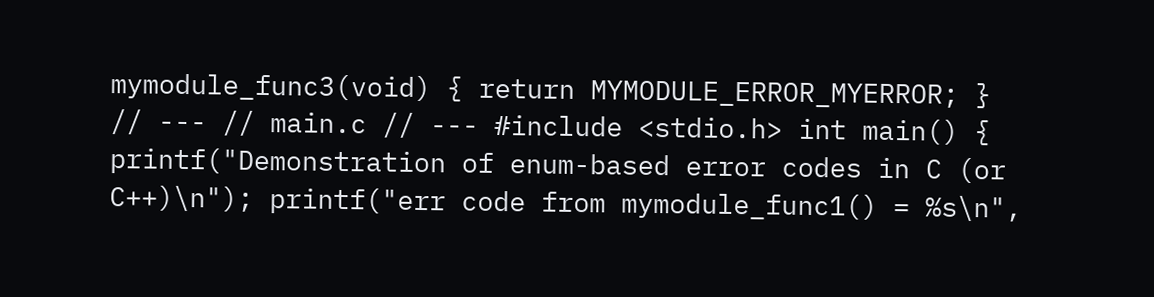mymodule_func3(void) { return MYMODULE_ERROR_MYERROR; } // --- // main.c // --- #include <stdio.h> int main() { printf("Demonstration of enum-based error codes in C (or C++)\n"); printf("err code from mymodule_func1() = %s\n",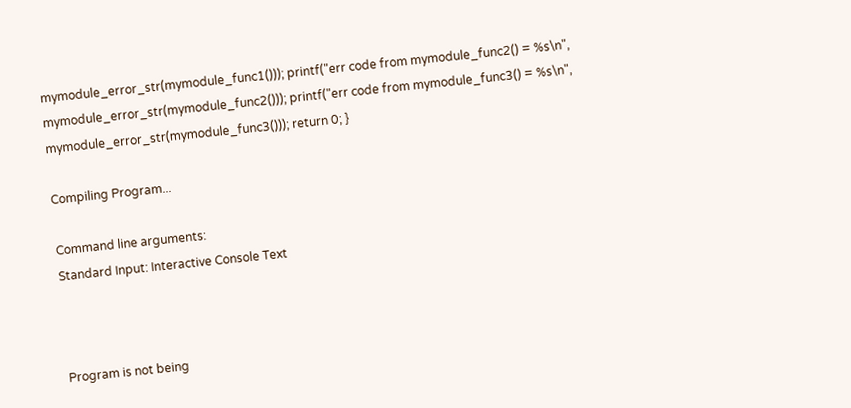mymodule_error_str(mymodule_func1())); printf("err code from mymodule_func2() = %s\n", mymodule_error_str(mymodule_func2())); printf("err code from mymodule_func3() = %s\n", mymodule_error_str(mymodule_func3())); return 0; }

Compiling Program...

Command line arguments:
Standard Input: Interactive Console Text



Program is not being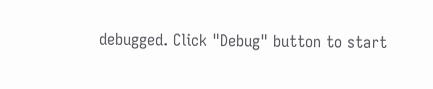debugged. Click "Debug" button to start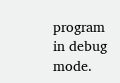program in debug mode.